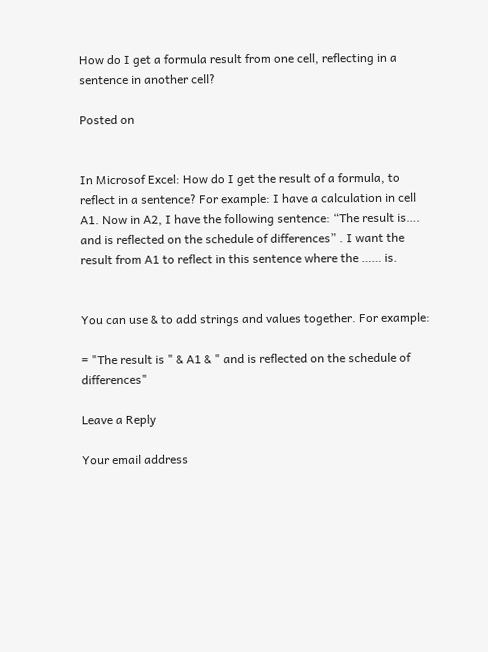How do I get a formula result from one cell, reflecting in a sentence in another cell?

Posted on


In Microsof Excel: How do I get the result of a formula, to reflect in a sentence? For example: I have a calculation in cell A1. Now in A2, I have the following sentence: “The result is…. and is reflected on the schedule of differences” . I want the result from A1 to reflect in this sentence where the …… is.


You can use & to add strings and values together. For example:

= "The result is " & A1 & " and is reflected on the schedule of differences"

Leave a Reply

Your email address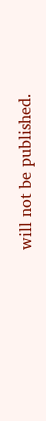will not be published.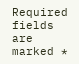Required fields are marked *